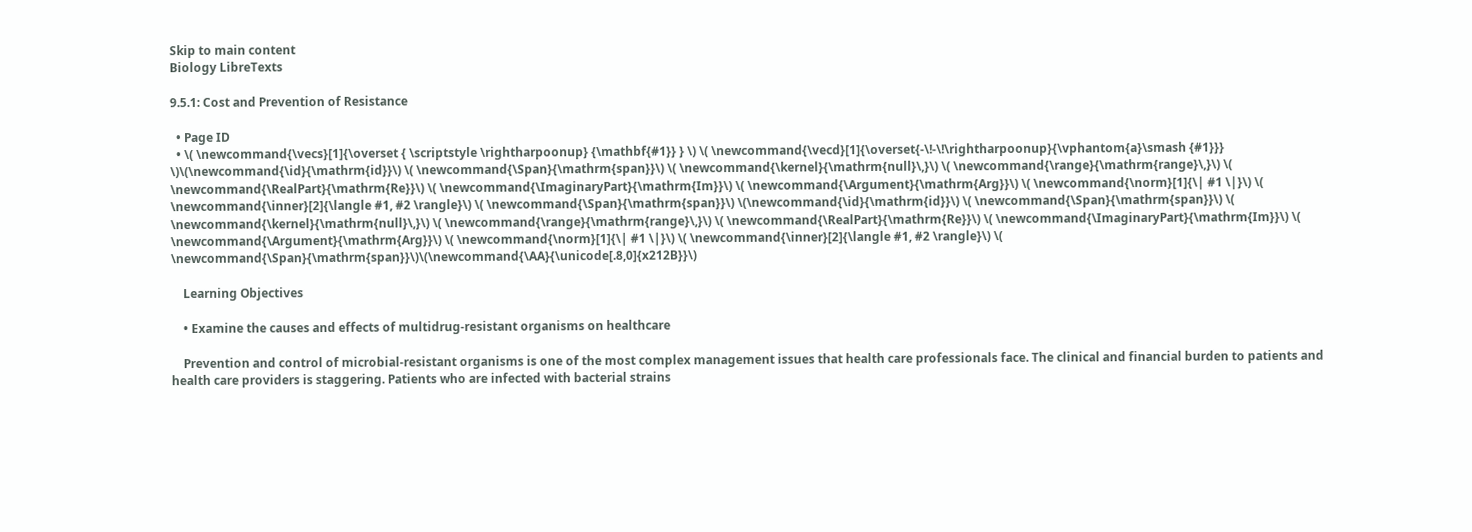Skip to main content
Biology LibreTexts

9.5.1: Cost and Prevention of Resistance

  • Page ID
  • \( \newcommand{\vecs}[1]{\overset { \scriptstyle \rightharpoonup} {\mathbf{#1}} } \) \( \newcommand{\vecd}[1]{\overset{-\!-\!\rightharpoonup}{\vphantom{a}\smash {#1}}} \)\(\newcommand{\id}{\mathrm{id}}\) \( \newcommand{\Span}{\mathrm{span}}\) \( \newcommand{\kernel}{\mathrm{null}\,}\) \( \newcommand{\range}{\mathrm{range}\,}\) \( \newcommand{\RealPart}{\mathrm{Re}}\) \( \newcommand{\ImaginaryPart}{\mathrm{Im}}\) \( \newcommand{\Argument}{\mathrm{Arg}}\) \( \newcommand{\norm}[1]{\| #1 \|}\) \( \newcommand{\inner}[2]{\langle #1, #2 \rangle}\) \( \newcommand{\Span}{\mathrm{span}}\) \(\newcommand{\id}{\mathrm{id}}\) \( \newcommand{\Span}{\mathrm{span}}\) \( \newcommand{\kernel}{\mathrm{null}\,}\) \( \newcommand{\range}{\mathrm{range}\,}\) \( \newcommand{\RealPart}{\mathrm{Re}}\) \( \newcommand{\ImaginaryPart}{\mathrm{Im}}\) \( \newcommand{\Argument}{\mathrm{Arg}}\) \( \newcommand{\norm}[1]{\| #1 \|}\) \( \newcommand{\inner}[2]{\langle #1, #2 \rangle}\) \( \newcommand{\Span}{\mathrm{span}}\)\(\newcommand{\AA}{\unicode[.8,0]{x212B}}\)

    Learning Objectives

    • Examine the causes and effects of multidrug-resistant organisms on healthcare

    Prevention and control of microbial-resistant organisms is one of the most complex management issues that health care professionals face. The clinical and financial burden to patients and health care providers is staggering. Patients who are infected with bacterial strains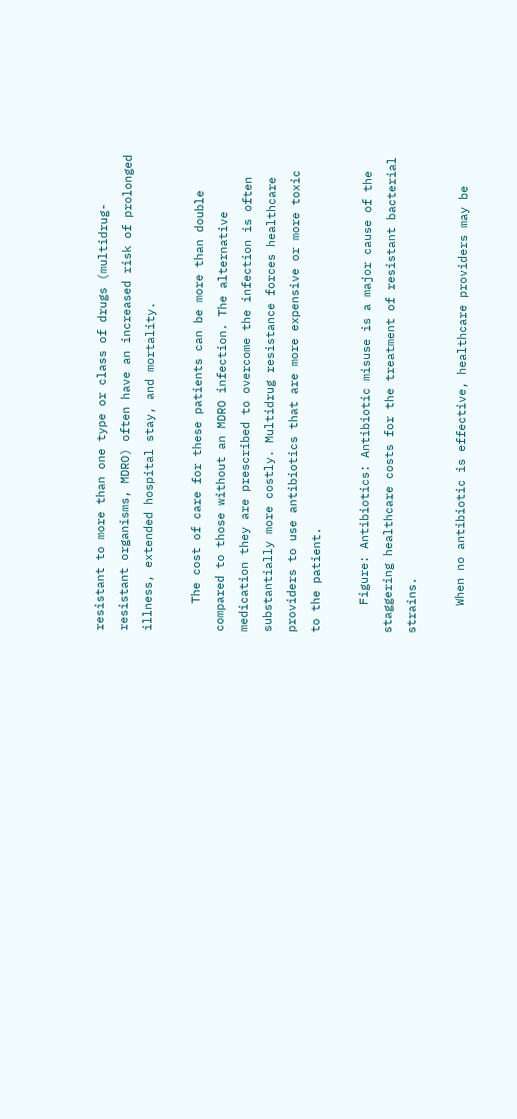resistant to more than one type or class of drugs (multidrug-resistant organisms, MDRO) often have an increased risk of prolonged illness, extended hospital stay, and mortality.

    The cost of care for these patients can be more than double compared to those without an MDRO infection. The alternative medication they are prescribed to overcome the infection is often substantially more costly. Multidrug resistance forces healthcare providers to use antibiotics that are more expensive or more toxic to the patient.

    Figure: Antibiotics: Antibiotic misuse is a major cause of the staggering healthcare costs for the treatment of resistant bacterial strains.

    When no antibiotic is effective, healthcare providers may be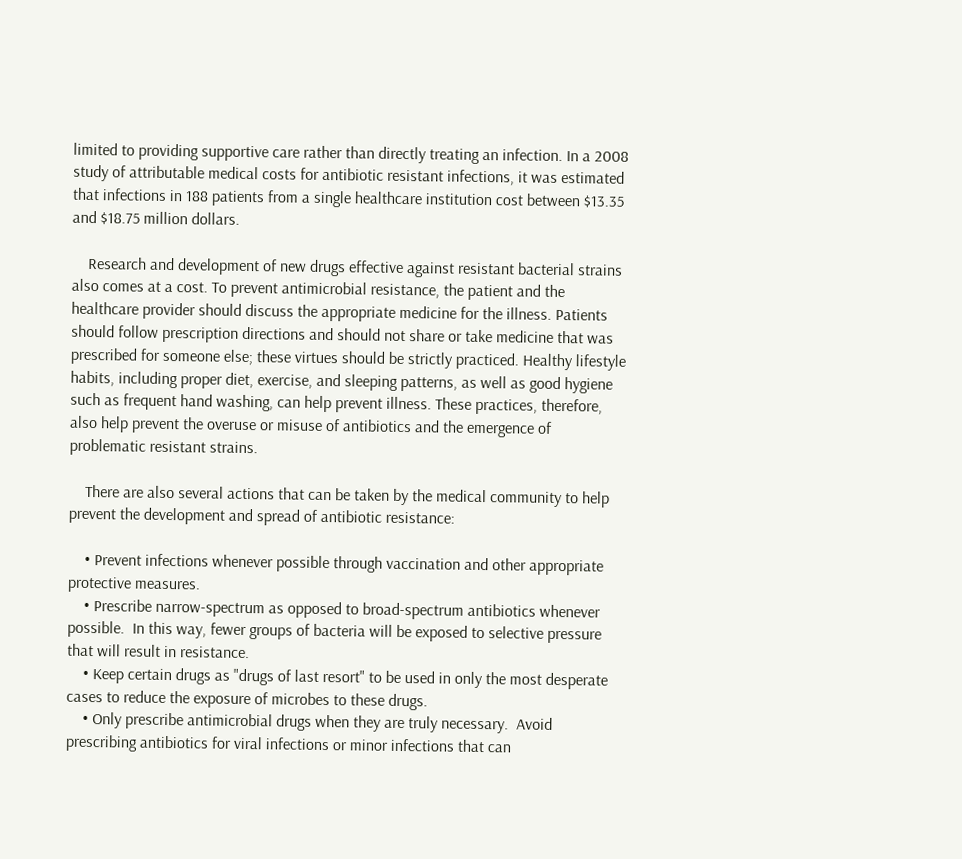limited to providing supportive care rather than directly treating an infection. In a 2008 study of attributable medical costs for antibiotic resistant infections, it was estimated that infections in 188 patients from a single healthcare institution cost between $13.35 and $18.75 million dollars.

    Research and development of new drugs effective against resistant bacterial strains also comes at a cost. To prevent antimicrobial resistance, the patient and the healthcare provider should discuss the appropriate medicine for the illness. Patients should follow prescription directions and should not share or take medicine that was prescribed for someone else; these virtues should be strictly practiced. Healthy lifestyle habits, including proper diet, exercise, and sleeping patterns, as well as good hygiene such as frequent hand washing, can help prevent illness. These practices, therefore, also help prevent the overuse or misuse of antibiotics and the emergence of problematic resistant strains.

    There are also several actions that can be taken by the medical community to help prevent the development and spread of antibiotic resistance:

    • Prevent infections whenever possible through vaccination and other appropriate protective measures.
    • Prescribe narrow-spectrum as opposed to broad-spectrum antibiotics whenever possible.  In this way, fewer groups of bacteria will be exposed to selective pressure that will result in resistance.
    • Keep certain drugs as "drugs of last resort" to be used in only the most desperate cases to reduce the exposure of microbes to these drugs.
    • Only prescribe antimicrobial drugs when they are truly necessary.  Avoid prescribing antibiotics for viral infections or minor infections that can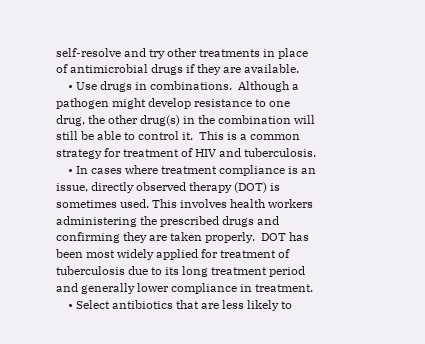self-resolve and try other treatments in place of antimicrobial drugs if they are available.
    • Use drugs in combinations.  Although a pathogen might develop resistance to one drug, the other drug(s) in the combination will still be able to control it.  This is a common strategy for treatment of HIV and tuberculosis.
    • In cases where treatment compliance is an issue, directly observed therapy (DOT) is sometimes used. This involves health workers administering the prescribed drugs and confirming they are taken properly.  DOT has been most widely applied for treatment of tuberculosis due to its long treatment period and generally lower compliance in treatment.
    • Select antibiotics that are less likely to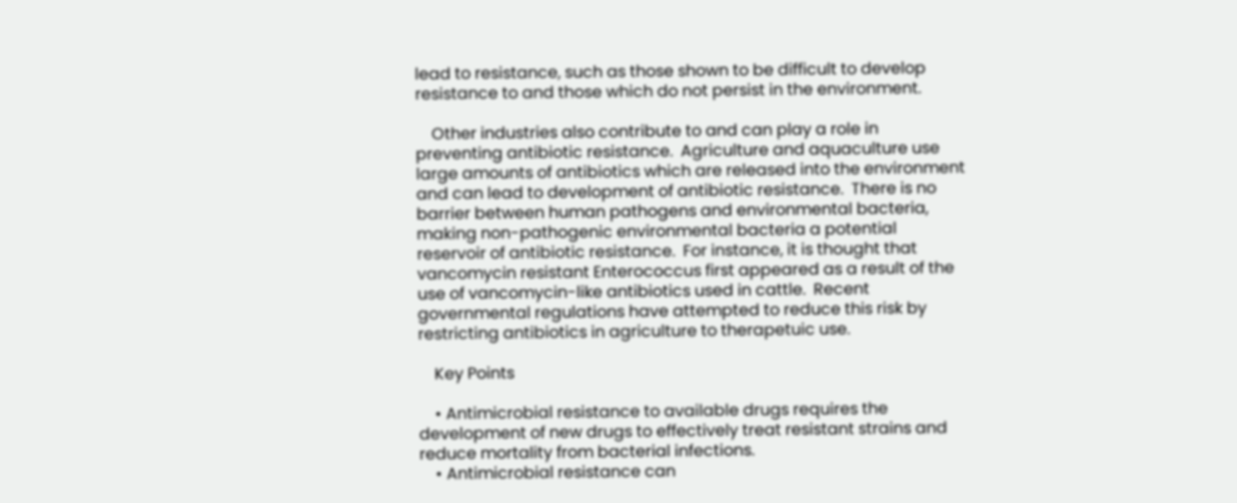lead to resistance, such as those shown to be difficult to develop resistance to and those which do not persist in the environment.

    Other industries also contribute to and can play a role in preventing antibiotic resistance.  Agriculture and aquaculture use large amounts of antibiotics which are released into the environment and can lead to development of antibiotic resistance.  There is no barrier between human pathogens and environmental bacteria, making non-pathogenic environmental bacteria a potential reservoir of antibiotic resistance.  For instance, it is thought that vancomycin resistant Enterococcus first appeared as a result of the use of vancomycin-like antibiotics used in cattle.  Recent governmental regulations have attempted to reduce this risk by restricting antibiotics in agriculture to therapetuic use.

    Key Points

    • Antimicrobial resistance to available drugs requires the development of new drugs to effectively treat resistant strains and reduce mortality from bacterial infections.
    • Antimicrobial resistance can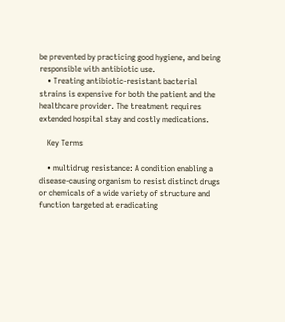be prevented by practicing good hygiene, and being responsible with antibiotic use.
    • Treating antibiotic-resistant bacterial strains is expensive for both the patient and the healthcare provider. The treatment requires extended hospital stay and costly medications.

    Key Terms

    • multidrug resistance: A condition enabling a disease-causing organism to resist distinct drugs or chemicals of a wide variety of structure and function targeted at eradicating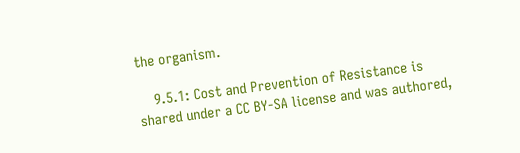the organism.

    9.5.1: Cost and Prevention of Resistance is shared under a CC BY-SA license and was authored,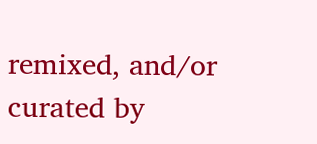remixed, and/or curated by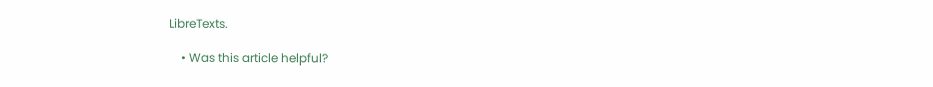LibreTexts.

    • Was this article helpful?